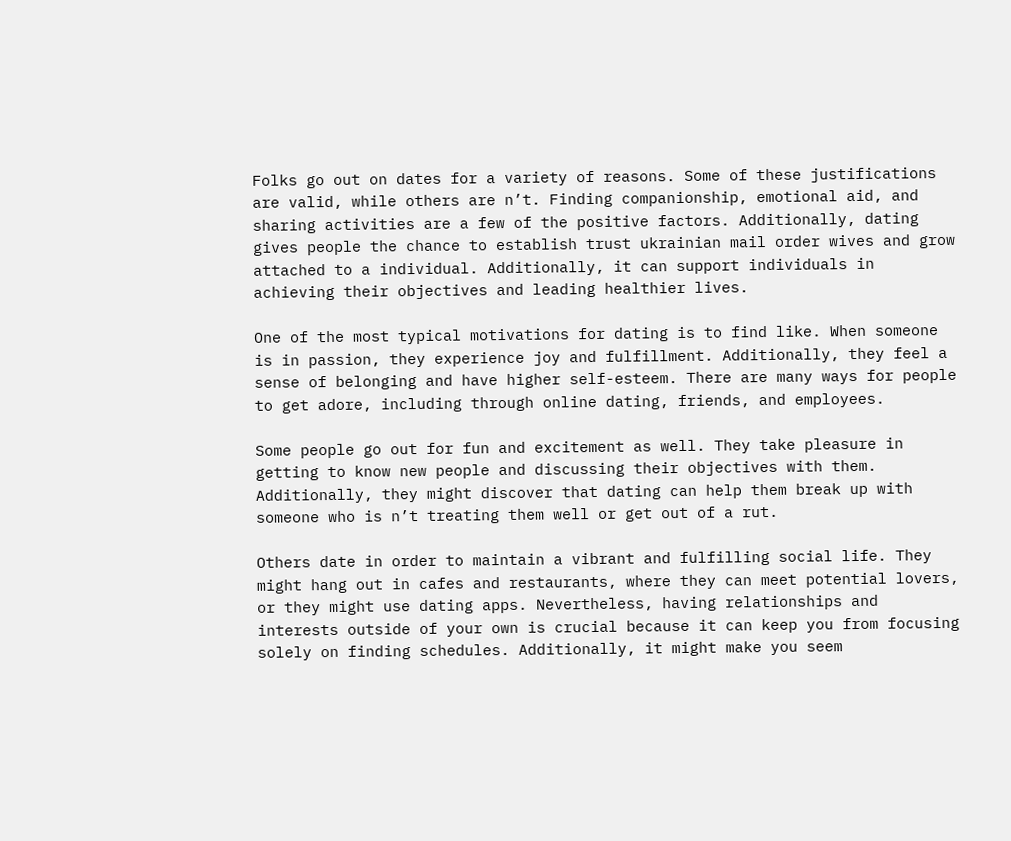Folks go out on dates for a variety of reasons. Some of these justifications are valid, while others are n’t. Finding companionship, emotional aid, and sharing activities are a few of the positive factors. Additionally, dating gives people the chance to establish trust ukrainian mail order wives and grow attached to a individual. Additionally, it can support individuals in achieving their objectives and leading healthier lives.

One of the most typical motivations for dating is to find like. When someone is in passion, they experience joy and fulfillment. Additionally, they feel a sense of belonging and have higher self-esteem. There are many ways for people to get adore, including through online dating, friends, and employees.

Some people go out for fun and excitement as well. They take pleasure in getting to know new people and discussing their objectives with them. Additionally, they might discover that dating can help them break up with someone who is n’t treating them well or get out of a rut.

Others date in order to maintain a vibrant and fulfilling social life. They might hang out in cafes and restaurants, where they can meet potential lovers, or they might use dating apps. Nevertheless, having relationships and interests outside of your own is crucial because it can keep you from focusing solely on finding schedules. Additionally, it might make you seem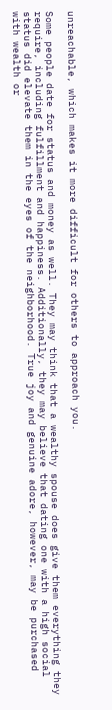unreachable, which makes it more difficult for others to approach you.

Some people date for status and money as well. They may think that a wealthy spouse does give them everything they require, including fulfillment and happiness. Additionally, they may believe that dating one with a high social status did elevate them in the eyes of the neighborhood. True joy and genuine adore, however, may be purchased with wealth or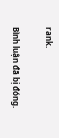rank.

Bình luận đã bị đóng.